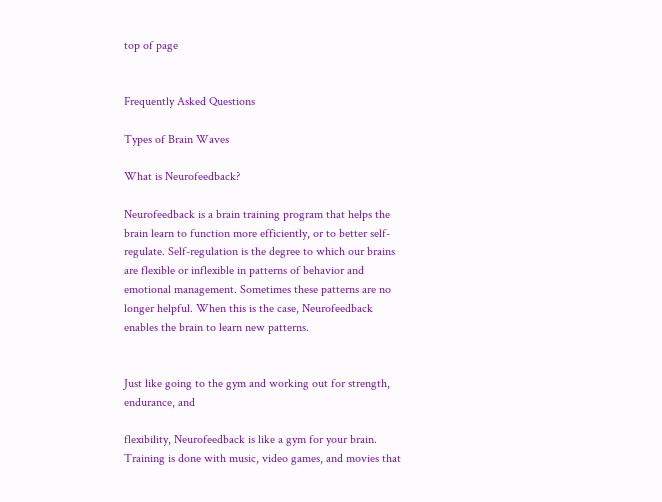top of page


Frequently Asked Questions

Types of Brain Waves

What is Neurofeedback?

Neurofeedback is a brain training program that helps the brain learn to function more efficiently, or to better self-regulate. Self-regulation is the degree to which our brains are flexible or inflexible in patterns of behavior and emotional management. Sometimes these patterns are no longer helpful. When this is the case, Neurofeedback enables the brain to learn new patterns.


Just like going to the gym and working out for strength, endurance, and

flexibility, Neurofeedback is like a gym for your brain. Training is done with music, video games, and movies that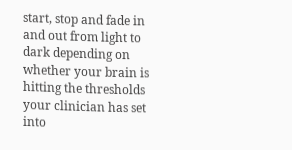start, stop and fade in and out from light to dark depending on whether your brain is hitting the thresholds your clinician has set into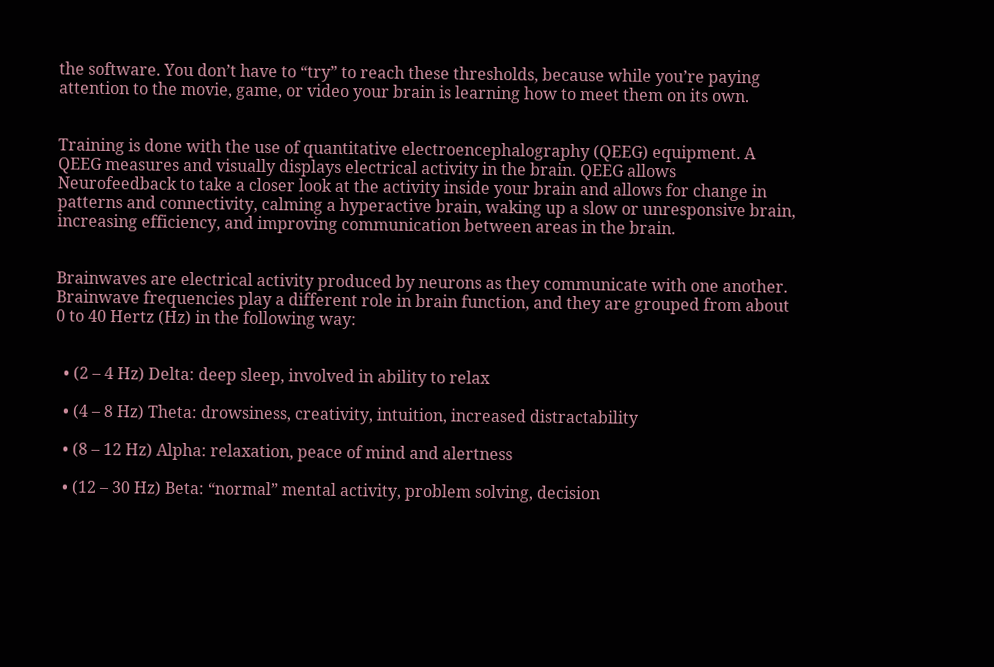the software. You don’t have to “try” to reach these thresholds, because while you’re paying attention to the movie, game, or video your brain is learning how to meet them on its own.


Training is done with the use of quantitative electroencephalography (QEEG) equipment. A QEEG measures and visually displays electrical activity in the brain. QEEG allows Neurofeedback to take a closer look at the activity inside your brain and allows for change in patterns and connectivity, calming a hyperactive brain, waking up a slow or unresponsive brain, increasing efficiency, and improving communication between areas in the brain.


Brainwaves are electrical activity produced by neurons as they communicate with one another. Brainwave frequencies play a different role in brain function, and they are grouped from about 0 to 40 Hertz (Hz) in the following way:


  • (2 – 4 Hz) Delta: deep sleep, involved in ability to relax

  • (4 – 8 Hz) Theta: drowsiness, creativity, intuition, increased distractability

  • (8 – 12 Hz) Alpha: relaxation, peace of mind and alertness

  • (12 – 30 Hz) Beta: “normal” mental activity, problem solving, decision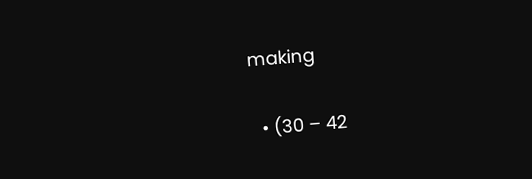making

  • (30 – 42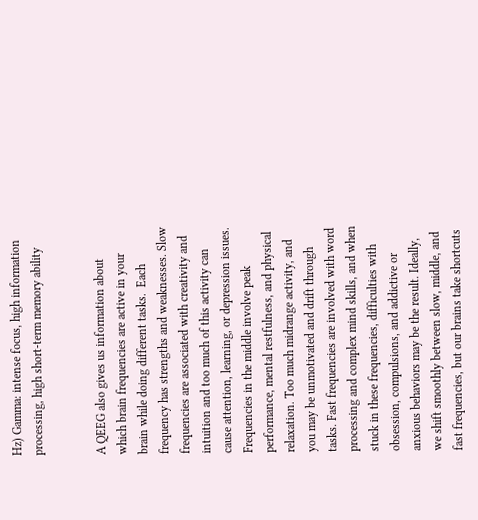Hz) Gamma: intense focus, high information processing, high short-term memory ability


A QEEG also gives us information about which brain frequencies are active in your brain while doing different tasks.  Each frequency has strengths and weaknesses. Slow frequencies are associated with creativity and intuition and too much of this activity can cause attention, learning, or depression issues. Frequencies in the middle involve peak performance, mental restfulness, and physical relaxation. Too much midrange activity, and you may be unmotivated and drift through tasks. Fast frequencies are involved with word processing and complex mind skills, and when stuck in these frequencies, difficulties with obsession, compulsions, and addictive or anxious behaviors may be the result. Ideally, we shift smoothly between slow, middle, and fast frequencies, but our brains take shortcuts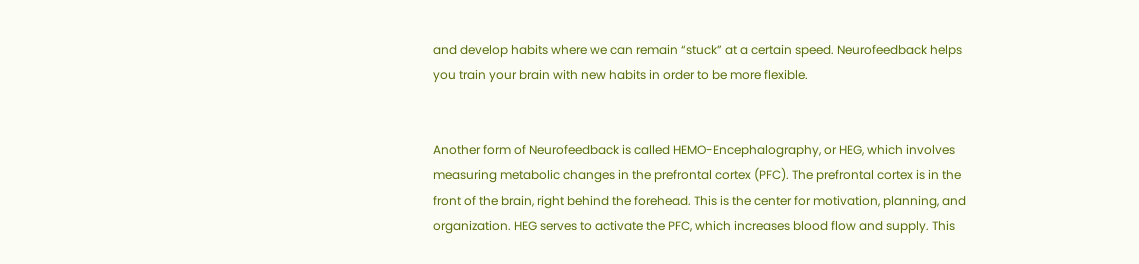and develop habits where we can remain “stuck” at a certain speed. Neurofeedback helps you train your brain with new habits in order to be more flexible.


Another form of Neurofeedback is called HEMO-Encephalography, or HEG, which involves measuring metabolic changes in the prefrontal cortex (PFC). The prefrontal cortex is in the front of the brain, right behind the forehead. This is the center for motivation, planning, and organization. HEG serves to activate the PFC, which increases blood flow and supply. This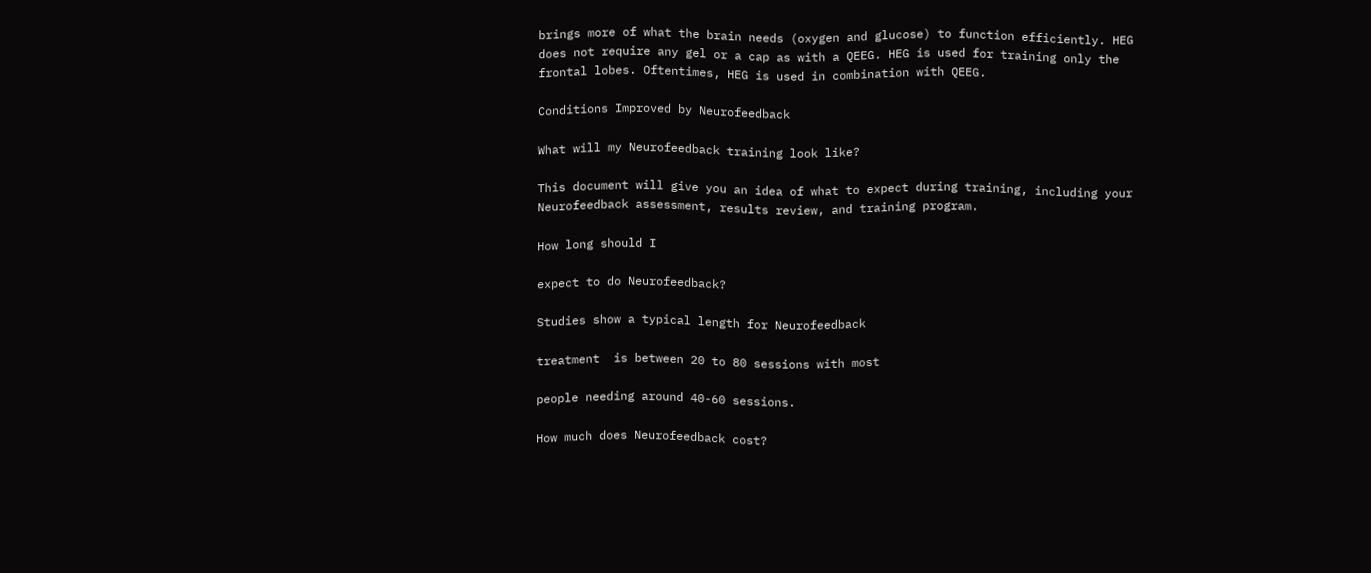brings more of what the brain needs (oxygen and glucose) to function efficiently. HEG does not require any gel or a cap as with a QEEG. HEG is used for training only the frontal lobes. Oftentimes, HEG is used in combination with QEEG.

Conditions Improved by Neurofeedback

What will my Neurofeedback training look like?

This document will give you an idea of what to expect during training, including your Neurofeedback assessment, results review, and training program.

How long should I

expect to do Neurofeedback?

Studies show a typical length for Neurofeedback

treatment  is between 20 to 80 sessions with most

people needing around 40-60 sessions.

How much does Neurofeedback cost?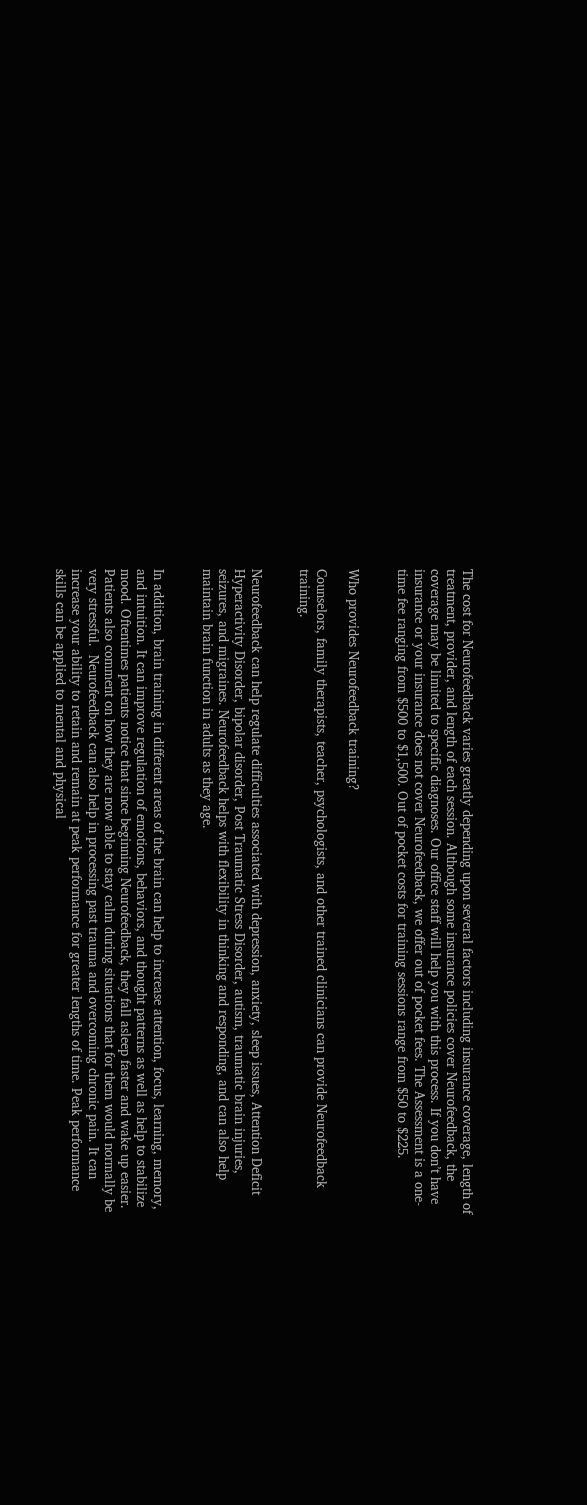The cost for Neurofeedback varies greatly depending upon several factors including insurance coverage, length of treatment, provider, and length of each session. Although some insurance policies cover Neurofeedback, the coverage may be limited to specific diagnoses. Our office staff will help you with this process. If you don’t have insurance or your insurance does not cover Neurofeedback, we offer out of pocket fees. The Assessment is a one-time fee ranging from $500 to $1,500. Out of pocket costs for training sessions range from $50 to $225.


Who provides Neurofeedback training?

Counselors, family therapists, teacher, psychologists, and other trained clinicians can provide Neurofeedback training.


Neurofeedback can help regulate difficulties associated with depression, anxiety, sleep issues, Attention Deficit Hyperactivity Disorder, bipolar disorder, Post Traumatic Stress Disorder, autism, traumatic brain injuries, seizures, and migraines. Neurofeedback helps with flexibility in thinking and responding, and can also help maintain brain function in adults as they age.


In addition, brain training in different areas of the brain can help to increase attention, focus, learning, memory, and intuition. It can improve regulation of emotions, behaviors, and thought patterns as well as help to stabilize mood. Oftentimes patients notice that since beginning Neurofeedback, they fall asleep faster and wake up easier. Patients also comment on how they are now able to stay calm during situations that for them would normally be very stressful.  Neurofeedback can also help in processing past trauma and overcoming chronic pain. It can increase your ability to retain and remain at peak performance for greater lengths of time. Peak performance skills can be applied to mental and physical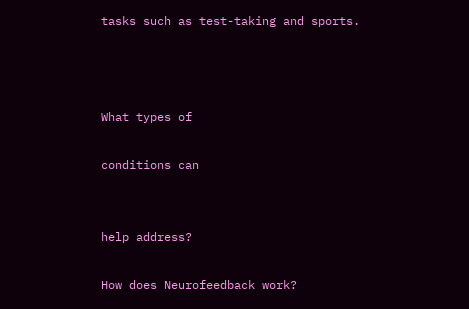tasks such as test-taking and sports.



What types of

conditions can


help address?

How does Neurofeedback work?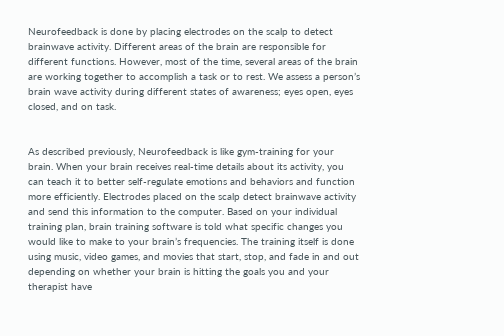Neurofeedback is done by placing electrodes on the scalp to detect brainwave activity. Different areas of the brain are responsible for different functions. However, most of the time, several areas of the brain are working together to accomplish a task or to rest. We assess a person’s brain wave activity during different states of awareness; eyes open, eyes closed, and on task.


As described previously, Neurofeedback is like gym-training for your brain. When your brain receives real-time details about its activity, you can teach it to better self-regulate emotions and behaviors and function more efficiently. Electrodes placed on the scalp detect brainwave activity and send this information to the computer. Based on your individual training plan, brain training software is told what specific changes you would like to make to your brain’s frequencies. The training itself is done using music, video games, and movies that start, stop, and fade in and out depending on whether your brain is hitting the goals you and your therapist have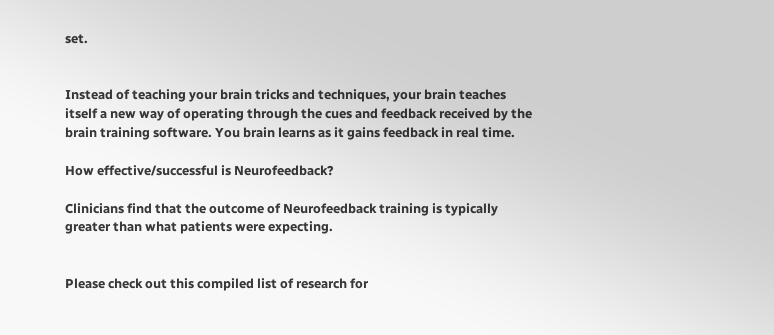set.


Instead of teaching your brain tricks and techniques, your brain teaches itself a new way of operating through the cues and feedback received by the brain training software. You brain learns as it gains feedback in real time.

How effective/successful is Neurofeedback?

Clinicians find that the outcome of Neurofeedback training is typically greater than what patients were expecting.


Please check out this compiled list of research for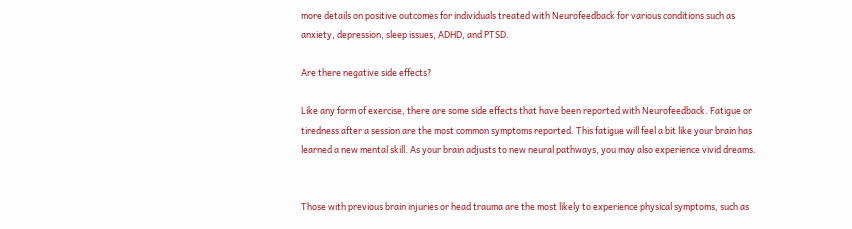more details on positive outcomes for individuals treated with Neurofeedback for various conditions such as anxiety, depression, sleep issues, ADHD, and PTSD.

Are there negative side effects?

Like any form of exercise, there are some side effects that have been reported with Neurofeedback. Fatigue or tiredness after a session are the most common symptoms reported. This fatigue will feel a bit like your brain has learned a new mental skill. As your brain adjusts to new neural pathways, you may also experience vivid dreams.


Those with previous brain injuries or head trauma are the most likely to experience physical symptoms, such as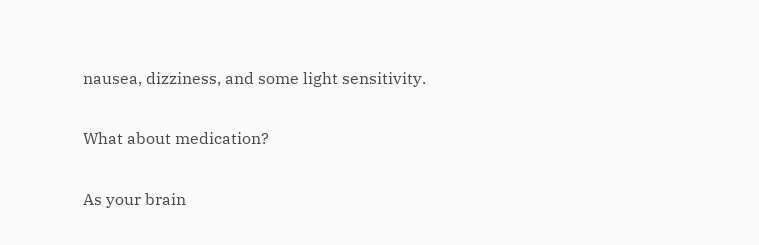nausea, dizziness, and some light sensitivity.

What about medication?

As your brain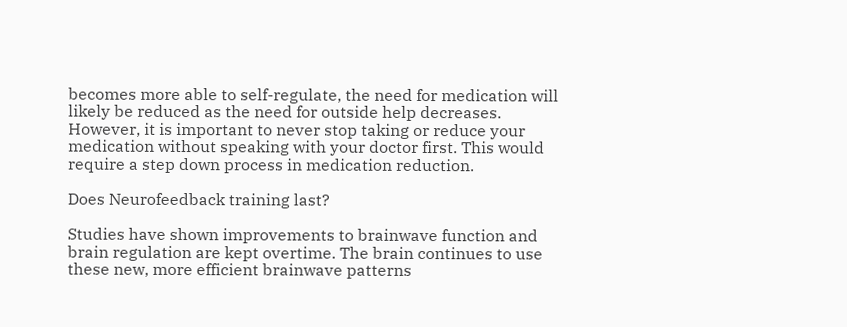becomes more able to self-regulate, the need for medication will likely be reduced as the need for outside help decreases. However, it is important to never stop taking or reduce your medication without speaking with your doctor first. This would require a step down process in medication reduction.

Does Neurofeedback training last?

Studies have shown improvements to brainwave function and brain regulation are kept overtime. The brain continues to use these new, more efficient brainwave patterns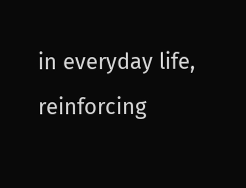in everyday life, reinforcing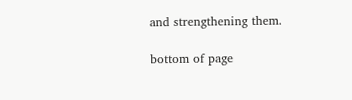and strengthening them.

bottom of page